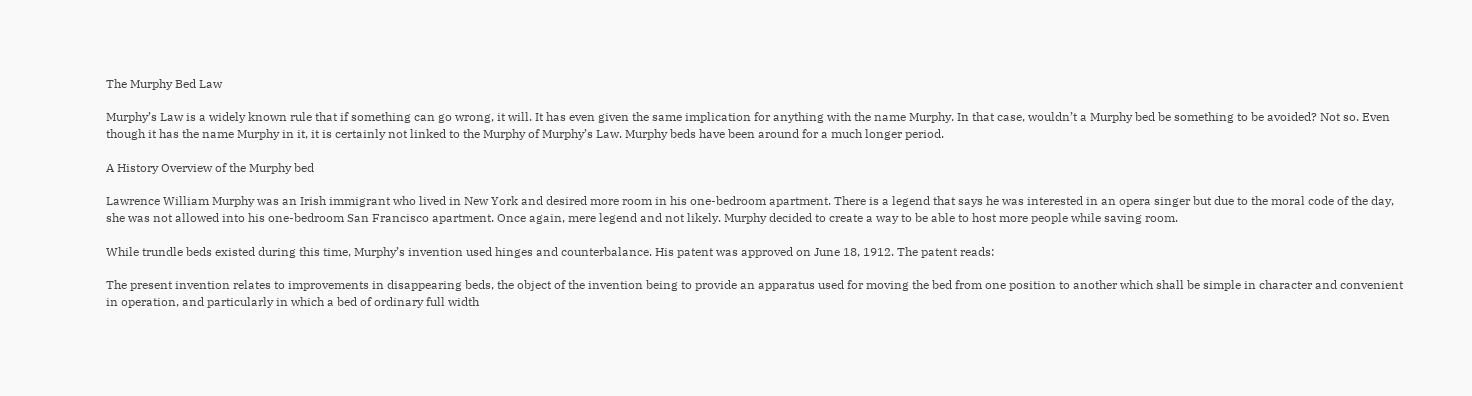The Murphy Bed Law

Murphy’s Law is a widely known rule that if something can go wrong, it will. It has even given the same implication for anything with the name Murphy. In that case, wouldn’t a Murphy bed be something to be avoided? Not so. Even though it has the name Murphy in it, it is certainly not linked to the Murphy of Murphy’s Law. Murphy beds have been around for a much longer period.

A History Overview of the Murphy bed

Lawrence William Murphy was an Irish immigrant who lived in New York and desired more room in his one-bedroom apartment. There is a legend that says he was interested in an opera singer but due to the moral code of the day, she was not allowed into his one-bedroom San Francisco apartment. Once again, mere legend and not likely. Murphy decided to create a way to be able to host more people while saving room.

While trundle beds existed during this time, Murphy’s invention used hinges and counterbalance. His patent was approved on June 18, 1912. The patent reads:

The present invention relates to improvements in disappearing beds, the object of the invention being to provide an apparatus used for moving the bed from one position to another which shall be simple in character and convenient in operation, and particularly in which a bed of ordinary full width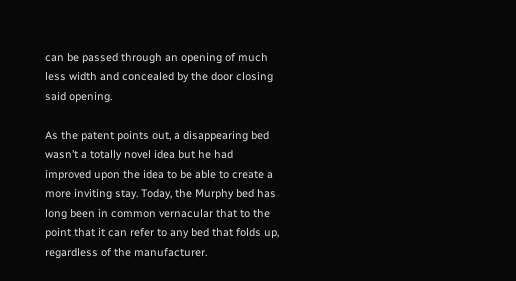can be passed through an opening of much less width and concealed by the door closing said opening.

As the patent points out, a disappearing bed wasn’t a totally novel idea but he had improved upon the idea to be able to create a more inviting stay. Today, the Murphy bed has long been in common vernacular that to the point that it can refer to any bed that folds up, regardless of the manufacturer.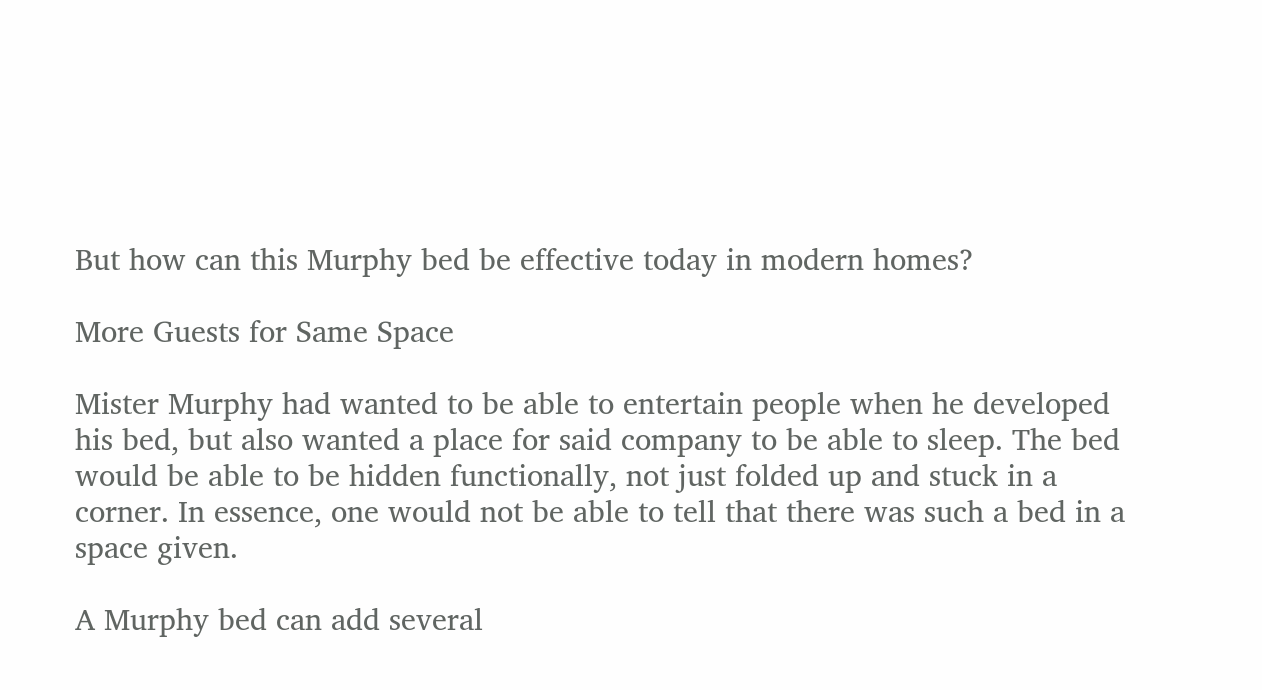But how can this Murphy bed be effective today in modern homes?

More Guests for Same Space

Mister Murphy had wanted to be able to entertain people when he developed his bed, but also wanted a place for said company to be able to sleep. The bed would be able to be hidden functionally, not just folded up and stuck in a corner. In essence, one would not be able to tell that there was such a bed in a space given.

A Murphy bed can add several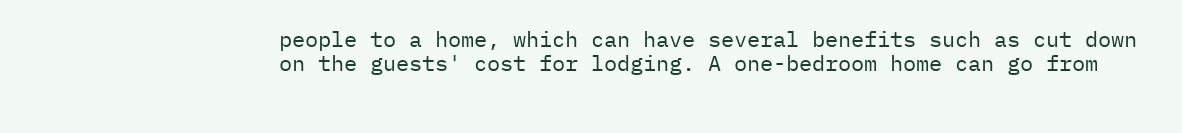people to a home, which can have several benefits such as cut down on the guests' cost for lodging. A one-bedroom home can go from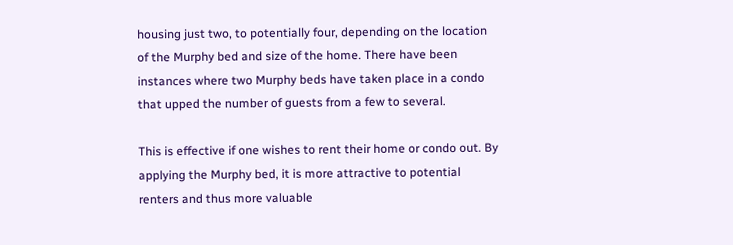housing just two, to potentially four, depending on the location of the Murphy bed and size of the home. There have been instances where two Murphy beds have taken place in a condo that upped the number of guests from a few to several.

This is effective if one wishes to rent their home or condo out. By applying the Murphy bed, it is more attractive to potential renters and thus more valuable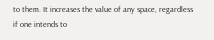to them. It increases the value of any space, regardless if one intends to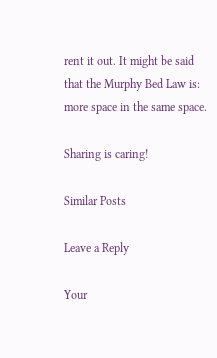rent it out. It might be said that the Murphy Bed Law is: more space in the same space.

Sharing is caring!

Similar Posts

Leave a Reply

Your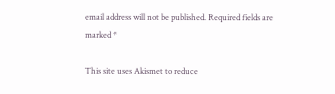email address will not be published. Required fields are marked *

This site uses Akismet to reduce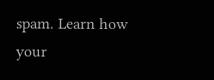spam. Learn how your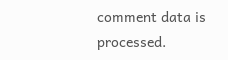comment data is processed.